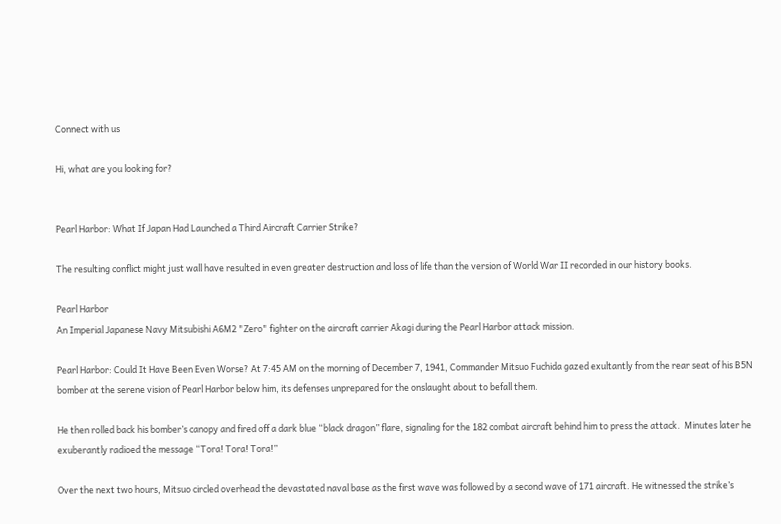Connect with us

Hi, what are you looking for?


Pearl Harbor: What If Japan Had Launched a Third Aircraft Carrier Strike?

The resulting conflict might just wall have resulted in even greater destruction and loss of life than the version of World War II recorded in our history books.

Pearl Harbor
An Imperial Japanese Navy Mitsubishi A6M2 "Zero" fighter on the aircraft carrier Akagi during the Pearl Harbor attack mission.

Pearl Harbor: Could It Have Been Even Worse? At 7:45 AM on the morning of December 7, 1941, Commander Mitsuo Fuchida gazed exultantly from the rear seat of his B5N bomber at the serene vision of Pearl Harbor below him, its defenses unprepared for the onslaught about to befall them.

He then rolled back his bomber’s canopy and fired off a dark blue “black dragon” flare, signaling for the 182 combat aircraft behind him to press the attack.  Minutes later he exuberantly radioed the message “Tora! Tora! Tora!”

Over the next two hours, Mitsuo circled overhead the devastated naval base as the first wave was followed by a second wave of 171 aircraft. He witnessed the strike’s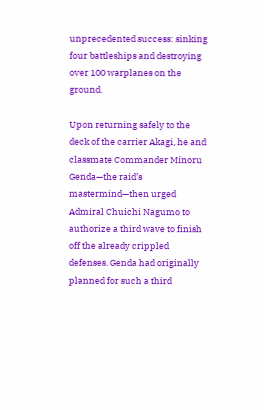unprecedented success: sinking four battleships and destroying over 100 warplanes on the ground.

Upon returning safely to the deck of the carrier Akagi, he and classmate Commander Minoru Genda—the raid’s mastermind—then urged Admiral Chuichi Nagumo to authorize a third wave to finish off the already crippled defenses. Genda had originally planned for such a third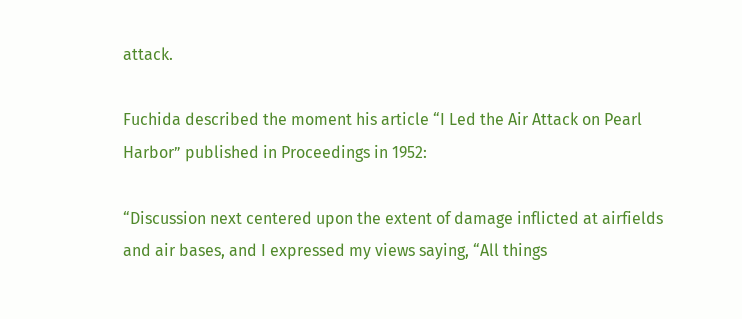attack.

Fuchida described the moment his article “I Led the Air Attack on Pearl Harbor” published in Proceedings in 1952:

“Discussion next centered upon the extent of damage inflicted at airfields and air bases, and I expressed my views saying, “All things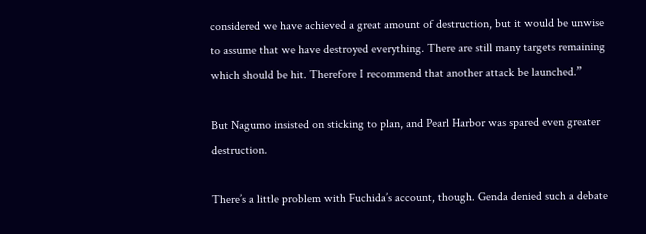considered we have achieved a great amount of destruction, but it would be unwise to assume that we have destroyed everything. There are still many targets remaining which should be hit. Therefore I recommend that another attack be launched.”

But Nagumo insisted on sticking to plan, and Pearl Harbor was spared even greater destruction.

There’s a little problem with Fuchida’s account, though. Genda denied such a debate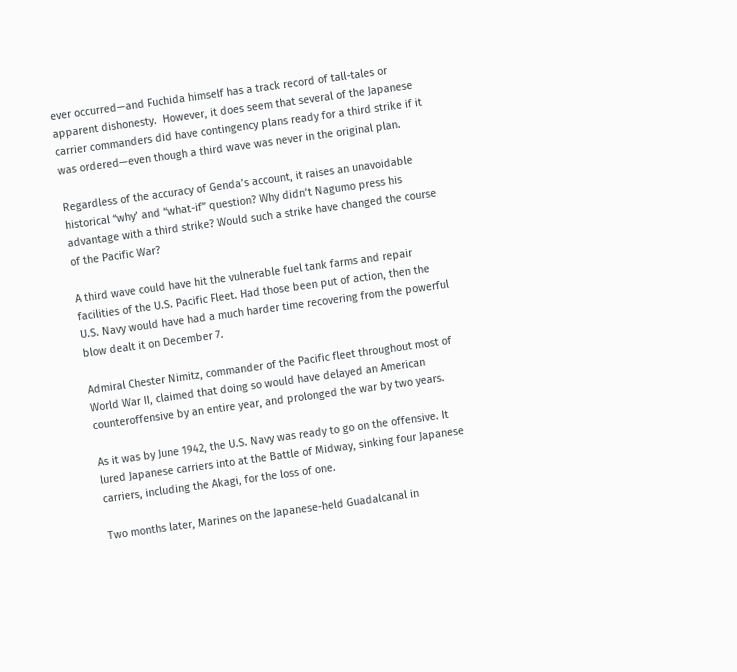ever occurred—and Fuchida himself has a track record of tall-tales or apparent dishonesty.  However, it does seem that several of the Japanese carrier commanders did have contingency plans ready for a third strike if it was ordered—even though a third wave was never in the original plan.

Regardless of the accuracy of Genda’s account, it raises an unavoidable historical “why’ and “what-if” question? Why didn’t Nagumo press his advantage with a third strike? Would such a strike have changed the course of the Pacific War?

A third wave could have hit the vulnerable fuel tank farms and repair facilities of the U.S. Pacific Fleet. Had those been put of action, then the U.S. Navy would have had a much harder time recovering from the powerful blow dealt it on December 7.

Admiral Chester Nimitz, commander of the Pacific fleet throughout most of World War II, claimed that doing so would have delayed an American counteroffensive by an entire year, and prolonged the war by two years.

As it was by June 1942, the U.S. Navy was ready to go on the offensive. It lured Japanese carriers into at the Battle of Midway, sinking four Japanese carriers, including the Akagi, for the loss of one.

Two months later, Marines on the Japanese-held Guadalcanal in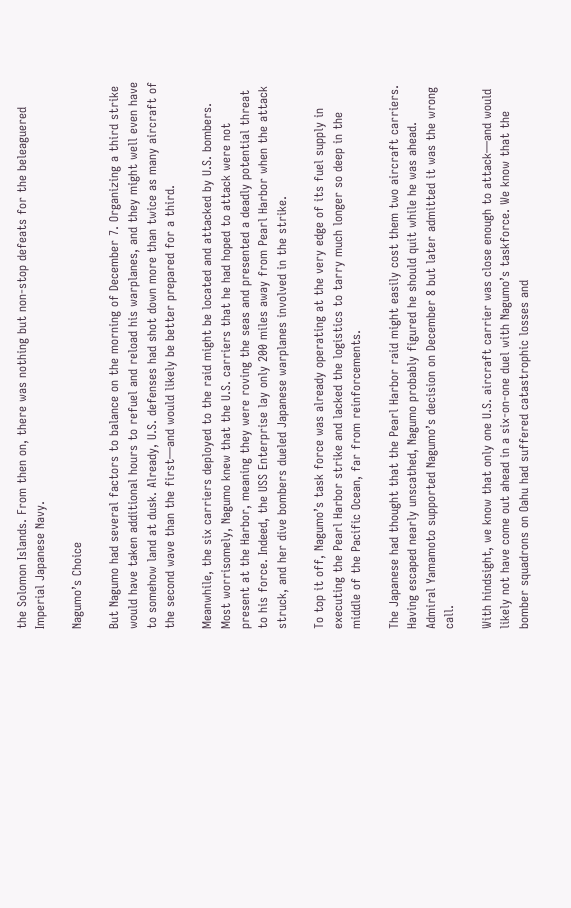the Solomon Islands. From then on, there was nothing but non-stop defeats for the beleaguered Imperial Japanese Navy.

Nagumo’s Choice

But Nagumo had several factors to balance on the morning of December 7. Organizing a third strike would have taken additional hours to refuel and reload his warplanes, and they might well even have to somehow land at dusk. Already, U.S. defenses had shot down more than twice as many aircraft of the second wave than the first—and would likely be better prepared for a third.

Meanwhile, the six carriers deployed to the raid might be located and attacked by U.S. bombers. Most worrisomely, Nagumo knew that the U.S. carriers that he had hoped to attack were not present at the Harbor, meaning they were roving the seas and presented a deadly potential threat to his force. Indeed, the USS Enterprise lay only 200 miles away from Pearl Harbor when the attack struck, and her dive bombers dueled Japanese warplanes involved in the strike.

To top it off, Nagumo’s task force was already operating at the very edge of its fuel supply in executing the Pearl Harbor strike and lacked the logistics to tarry much longer so deep in the middle of the Pacific Ocean, far from reinforcements.

The Japanese had thought that the Pearl Harbor raid might easily cost them two aircraft carriers. Having escaped nearly unscathed, Nagumo probably figured he should quit while he was ahead.  Admiral Yamamoto supported Nagumo’s decision on December 8 but later admitted it was the wrong call.

With hindsight, we know that only one U.S. aircraft carrier was close enough to attack—and would likely not have come out ahead in a six-on-one duel with Nagumo’s taskforce. We know that the bomber squadrons on Oahu had suffered catastrophic losses and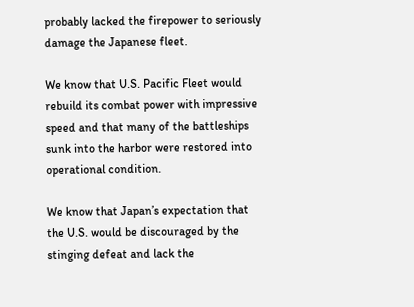probably lacked the firepower to seriously damage the Japanese fleet.

We know that U.S. Pacific Fleet would rebuild its combat power with impressive speed and that many of the battleships sunk into the harbor were restored into operational condition.

We know that Japan’s expectation that the U.S. would be discouraged by the stinging defeat and lack the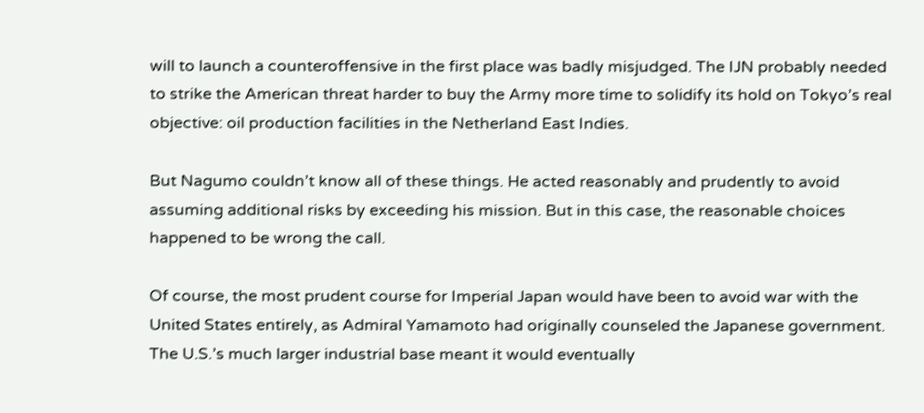will to launch a counteroffensive in the first place was badly misjudged. The IJN probably needed to strike the American threat harder to buy the Army more time to solidify its hold on Tokyo’s real objective: oil production facilities in the Netherland East Indies.

But Nagumo couldn’t know all of these things. He acted reasonably and prudently to avoid assuming additional risks by exceeding his mission. But in this case, the reasonable choices happened to be wrong the call.

Of course, the most prudent course for Imperial Japan would have been to avoid war with the United States entirely, as Admiral Yamamoto had originally counseled the Japanese government. The U.S.’s much larger industrial base meant it would eventually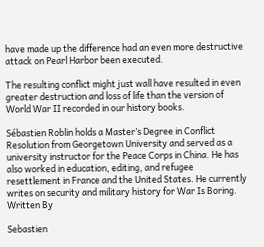have made up the difference had an even more destructive attack on Pearl Harbor been executed.

The resulting conflict might just wall have resulted in even greater destruction and loss of life than the version of World War II recorded in our history books.

Sébastien Roblin holds a Master’s Degree in Conflict Resolution from Georgetown University and served as a university instructor for the Peace Corps in China. He has also worked in education, editing, and refugee resettlement in France and the United States. He currently writes on security and military history for War Is Boring.
Written By

Sebastien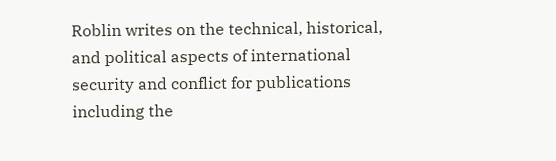Roblin writes on the technical, historical, and political aspects of international security and conflict for publications including the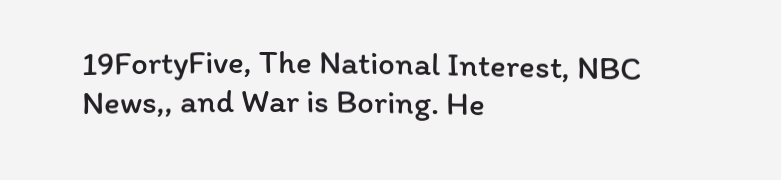19FortyFive, The National Interest, NBC News,, and War is Boring. He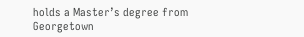holds a Master’s degree from Georgetown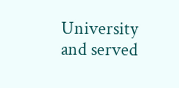University and served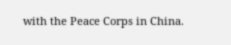with the Peace Corps in China.